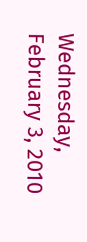Wednesday, February 3, 2010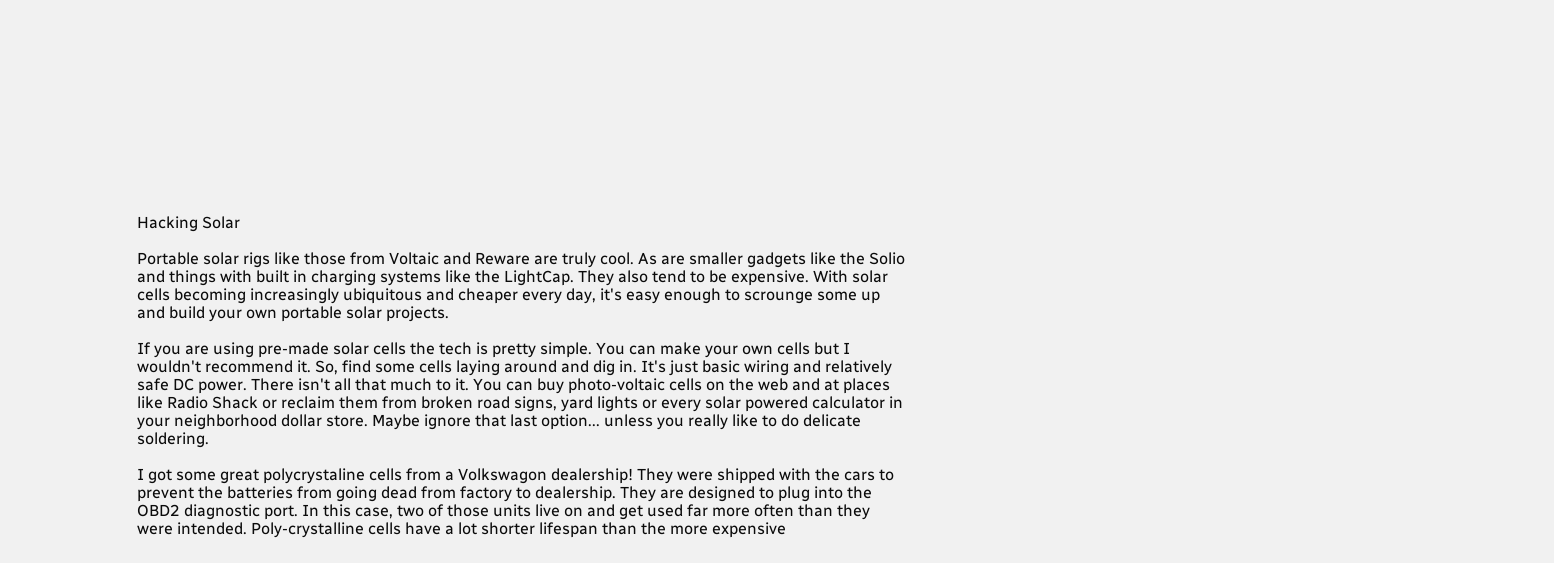Hacking Solar

Portable solar rigs like those from Voltaic and Reware are truly cool. As are smaller gadgets like the Solio and things with built in charging systems like the LightCap. They also tend to be expensive. With solar cells becoming increasingly ubiquitous and cheaper every day, it's easy enough to scrounge some up and build your own portable solar projects.

If you are using pre-made solar cells the tech is pretty simple. You can make your own cells but I wouldn't recommend it. So, find some cells laying around and dig in. It's just basic wiring and relatively safe DC power. There isn't all that much to it. You can buy photo-voltaic cells on the web and at places like Radio Shack or reclaim them from broken road signs, yard lights or every solar powered calculator in your neighborhood dollar store. Maybe ignore that last option... unless you really like to do delicate soldering.

I got some great polycrystaline cells from a Volkswagon dealership! They were shipped with the cars to prevent the batteries from going dead from factory to dealership. They are designed to plug into the OBD2 diagnostic port. In this case, two of those units live on and get used far more often than they were intended. Poly-crystalline cells have a lot shorter lifespan than the more expensive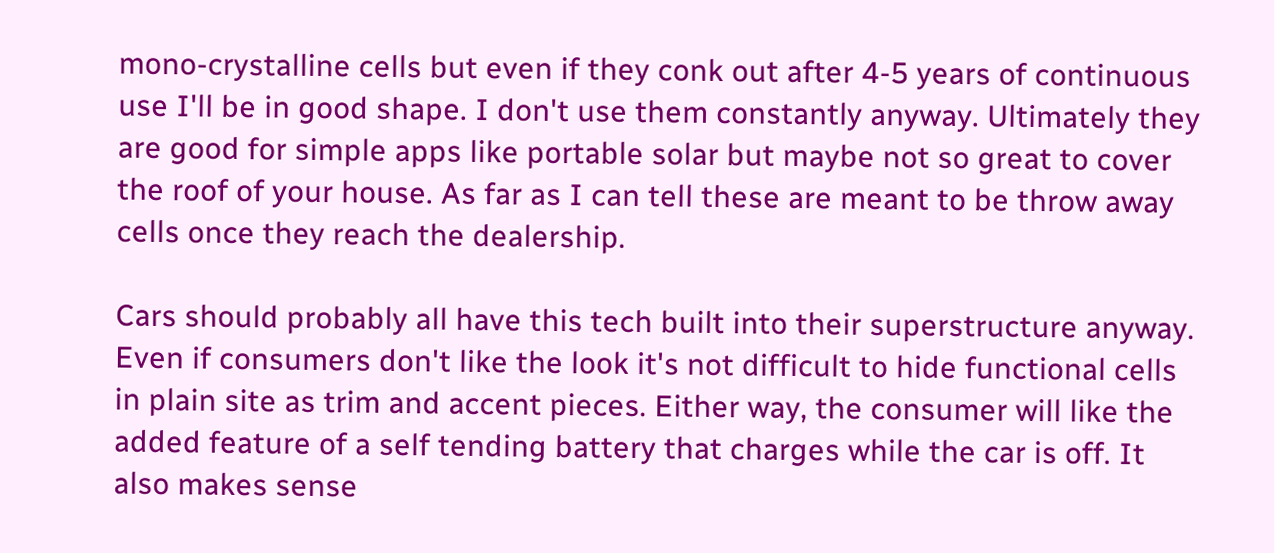mono-crystalline cells but even if they conk out after 4-5 years of continuous use I'll be in good shape. I don't use them constantly anyway. Ultimately they are good for simple apps like portable solar but maybe not so great to cover the roof of your house. As far as I can tell these are meant to be throw away cells once they reach the dealership.

Cars should probably all have this tech built into their superstructure anyway. Even if consumers don't like the look it's not difficult to hide functional cells in plain site as trim and accent pieces. Either way, the consumer will like the added feature of a self tending battery that charges while the car is off. It also makes sense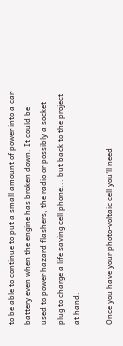to be able to continue to put a small amount of power into a car battery even when the engine has broken down. It could be used to power hazard flashers, the radio or possibly a socket plug to charge a life saving cell phone... but back to the project at hand.

Once you have your photo-voltaic cell you'll need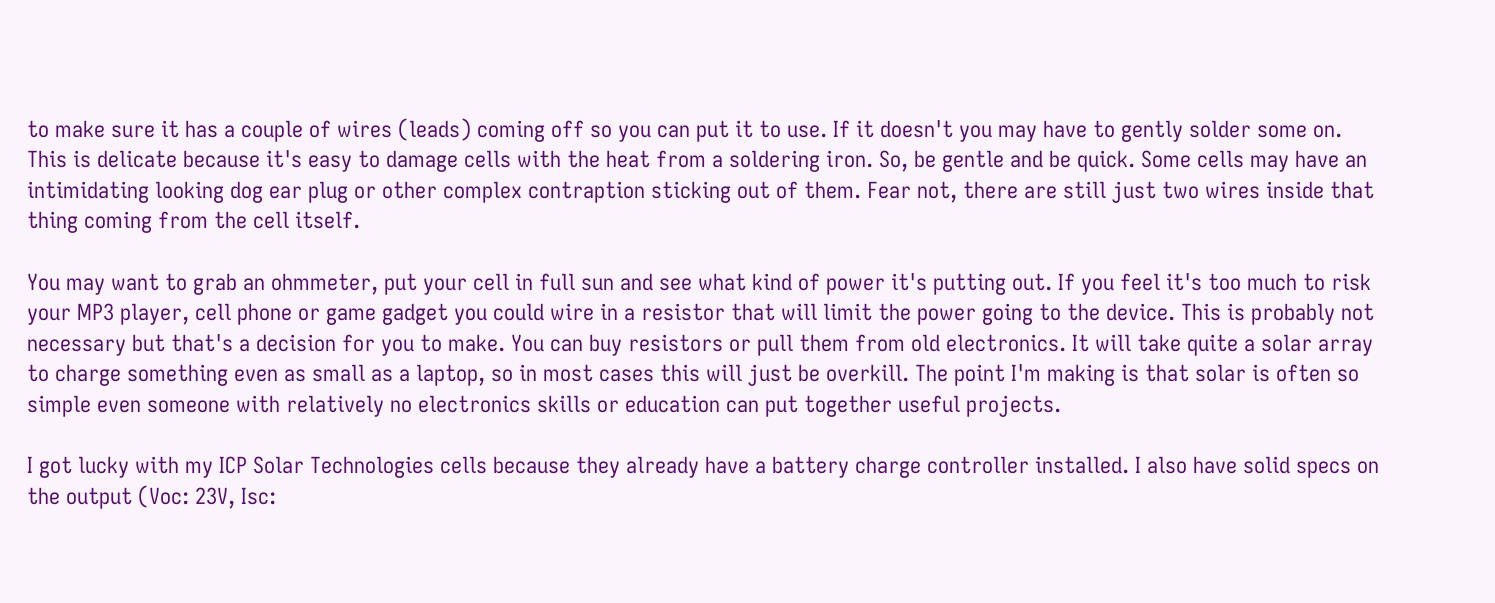to make sure it has a couple of wires (leads) coming off so you can put it to use. If it doesn't you may have to gently solder some on. This is delicate because it's easy to damage cells with the heat from a soldering iron. So, be gentle and be quick. Some cells may have an intimidating looking dog ear plug or other complex contraption sticking out of them. Fear not, there are still just two wires inside that thing coming from the cell itself.

You may want to grab an ohmmeter, put your cell in full sun and see what kind of power it's putting out. If you feel it's too much to risk your MP3 player, cell phone or game gadget you could wire in a resistor that will limit the power going to the device. This is probably not necessary but that's a decision for you to make. You can buy resistors or pull them from old electronics. It will take quite a solar array to charge something even as small as a laptop, so in most cases this will just be overkill. The point I'm making is that solar is often so simple even someone with relatively no electronics skills or education can put together useful projects.

I got lucky with my ICP Solar Technologies cells because they already have a battery charge controller installed. I also have solid specs on the output (Voc: 23V, Isc: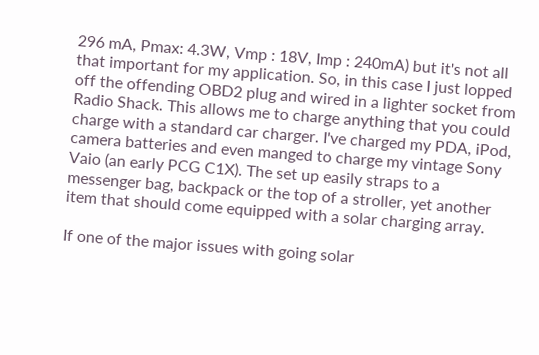296 mA, Pmax: 4.3W, Vmp : 18V, Imp : 240mA) but it's not all that important for my application. So, in this case I just lopped off the offending OBD2 plug and wired in a lighter socket from Radio Shack. This allows me to charge anything that you could charge with a standard car charger. I've charged my PDA, iPod, camera batteries and even manged to charge my vintage Sony Vaio (an early PCG C1X). The set up easily straps to a messenger bag, backpack or the top of a stroller, yet another item that should come equipped with a solar charging array.

If one of the major issues with going solar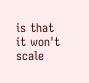is that it won't scale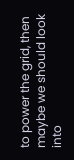to power the grid, then maybe we should look into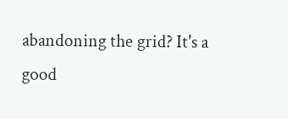abandoning the grid? It's a good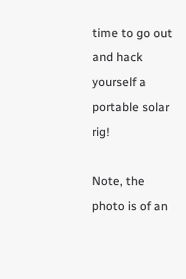time to go out and hack yourself a portable solar rig!

Note, the photo is of an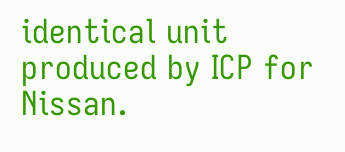identical unit produced by ICP for Nissan.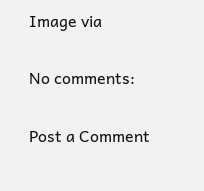Image via

No comments:

Post a Comment